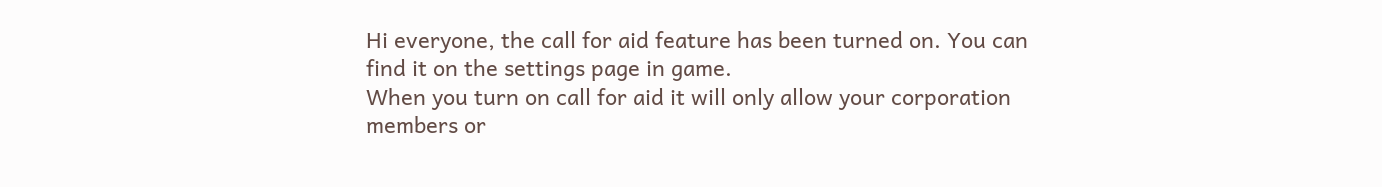Hi everyone, the call for aid feature has been turned on. You can find it on the settings page in game.
When you turn on call for aid it will only allow your corporation members or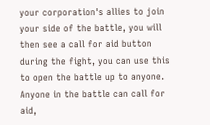your corporation's allies to join your side of the battle, you will then see a call for aid button during the fight, you can use this to open the battle up to anyone.
Anyone in the battle can call for aid,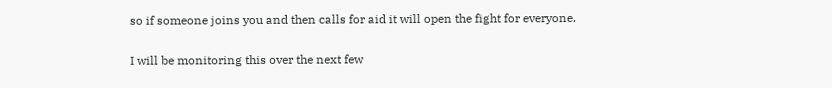so if someone joins you and then calls for aid it will open the fight for everyone.

I will be monitoring this over the next few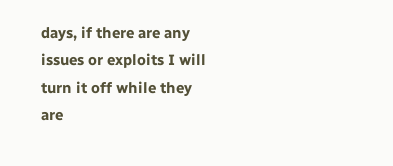days, if there are any issues or exploits I will turn it off while they are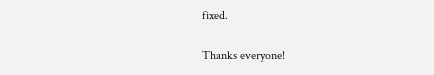fixed.

Thanks everyone!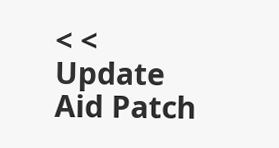< < Update Aid Patch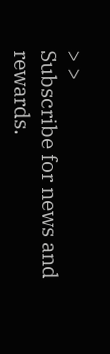> >
Subscribe for news and rewards.